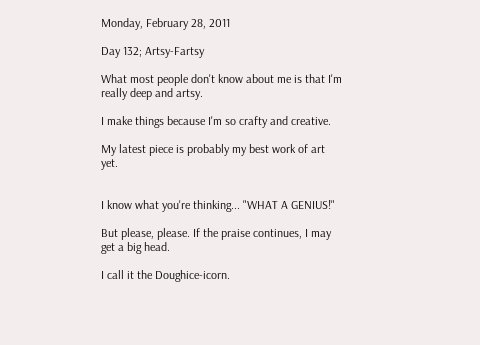Monday, February 28, 2011

Day 132; Artsy-Fartsy

What most people don't know about me is that I'm really deep and artsy.

I make things because I'm so crafty and creative.

My latest piece is probably my best work of art yet.


I know what you're thinking... "WHAT A GENIUS!"

But please, please. If the praise continues, I may get a big head.

I call it the Doughice-icorn.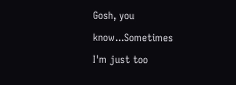Gosh, you know...Sometimes I'm just too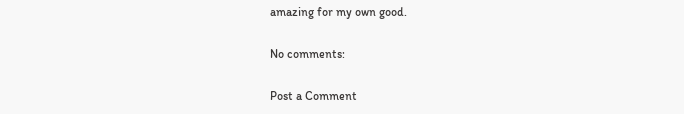amazing for my own good.

No comments:

Post a Comment